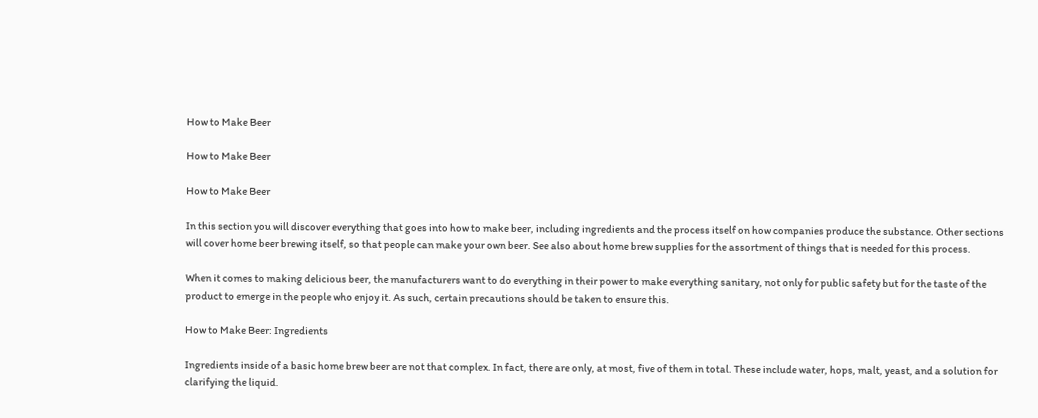How to Make Beer

How to Make Beer

How to Make Beer

In this section you will discover everything that goes into how to make beer, including ingredients and the process itself on how companies produce the substance. Other sections will cover home beer brewing itself, so that people can make your own beer. See also about home brew supplies for the assortment of things that is needed for this process.

When it comes to making delicious beer, the manufacturers want to do everything in their power to make everything sanitary, not only for public safety but for the taste of the product to emerge in the people who enjoy it. As such, certain precautions should be taken to ensure this.

How to Make Beer: Ingredients

Ingredients inside of a basic home brew beer are not that complex. In fact, there are only, at most, five of them in total. These include water, hops, malt, yeast, and a solution for clarifying the liquid.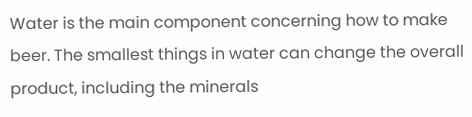Water is the main component concerning how to make beer. The smallest things in water can change the overall product, including the minerals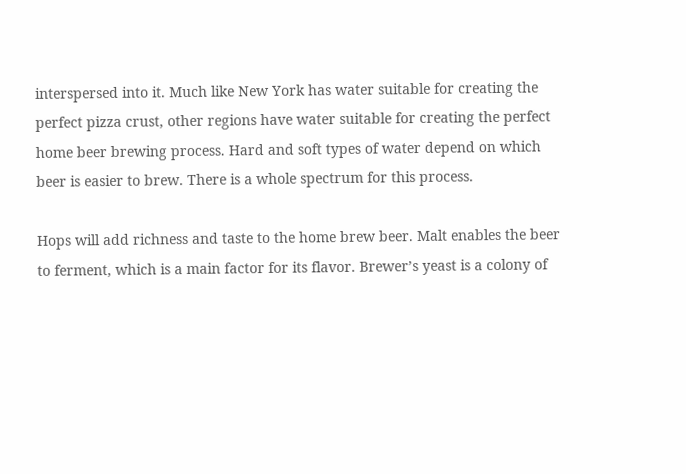interspersed into it. Much like New York has water suitable for creating the perfect pizza crust, other regions have water suitable for creating the perfect home beer brewing process. Hard and soft types of water depend on which beer is easier to brew. There is a whole spectrum for this process.

Hops will add richness and taste to the home brew beer. Malt enables the beer to ferment, which is a main factor for its flavor. Brewer’s yeast is a colony of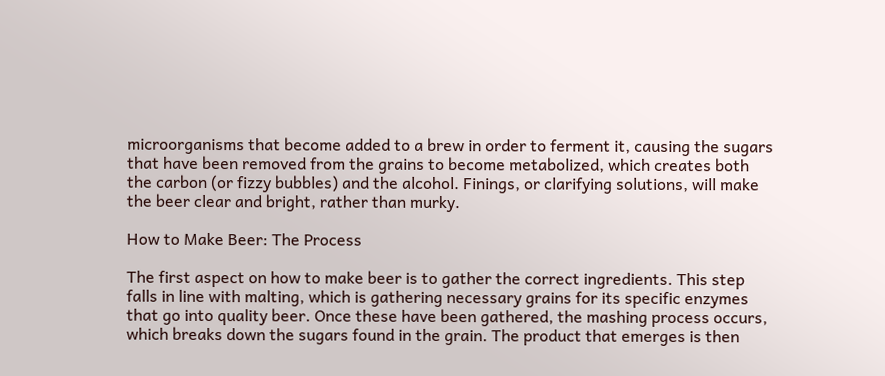microorganisms that become added to a brew in order to ferment it, causing the sugars that have been removed from the grains to become metabolized, which creates both the carbon (or fizzy bubbles) and the alcohol. Finings, or clarifying solutions, will make the beer clear and bright, rather than murky.

How to Make Beer: The Process

The first aspect on how to make beer is to gather the correct ingredients. This step falls in line with malting, which is gathering necessary grains for its specific enzymes that go into quality beer. Once these have been gathered, the mashing process occurs, which breaks down the sugars found in the grain. The product that emerges is then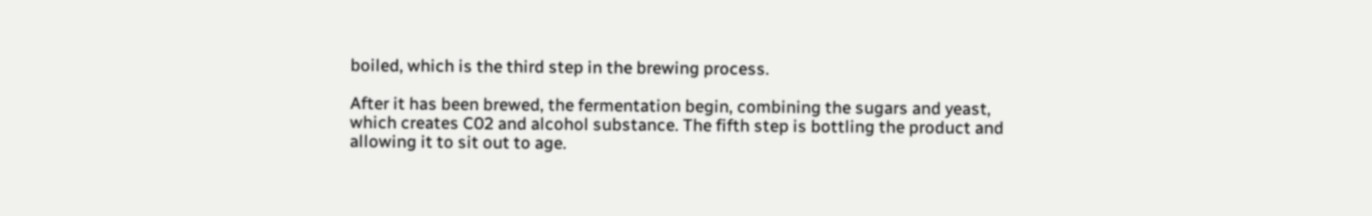boiled, which is the third step in the brewing process.

After it has been brewed, the fermentation begin, combining the sugars and yeast, which creates C02 and alcohol substance. The fifth step is bottling the product and allowing it to sit out to age.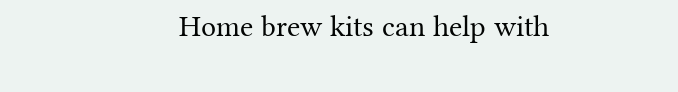Home brew kits can help with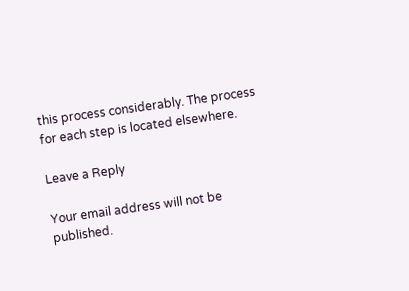this process considerably. The process for each step is located elsewhere.

Leave a Reply

Your email address will not be published.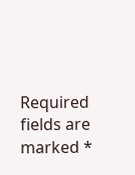Required fields are marked *